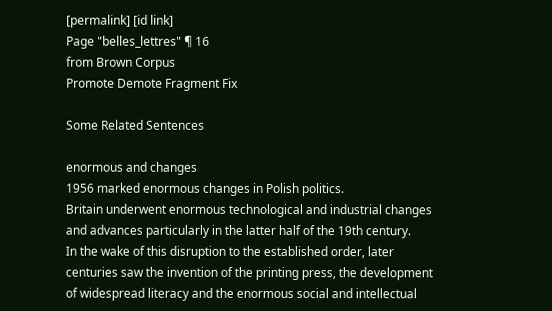[permalink] [id link]
Page "belles_lettres" ¶ 16
from Brown Corpus
Promote Demote Fragment Fix

Some Related Sentences

enormous and changes
1956 marked enormous changes in Polish politics.
Britain underwent enormous technological and industrial changes and advances particularly in the latter half of the 19th century.
In the wake of this disruption to the established order, later centuries saw the invention of the printing press, the development of widespread literacy and the enormous social and intellectual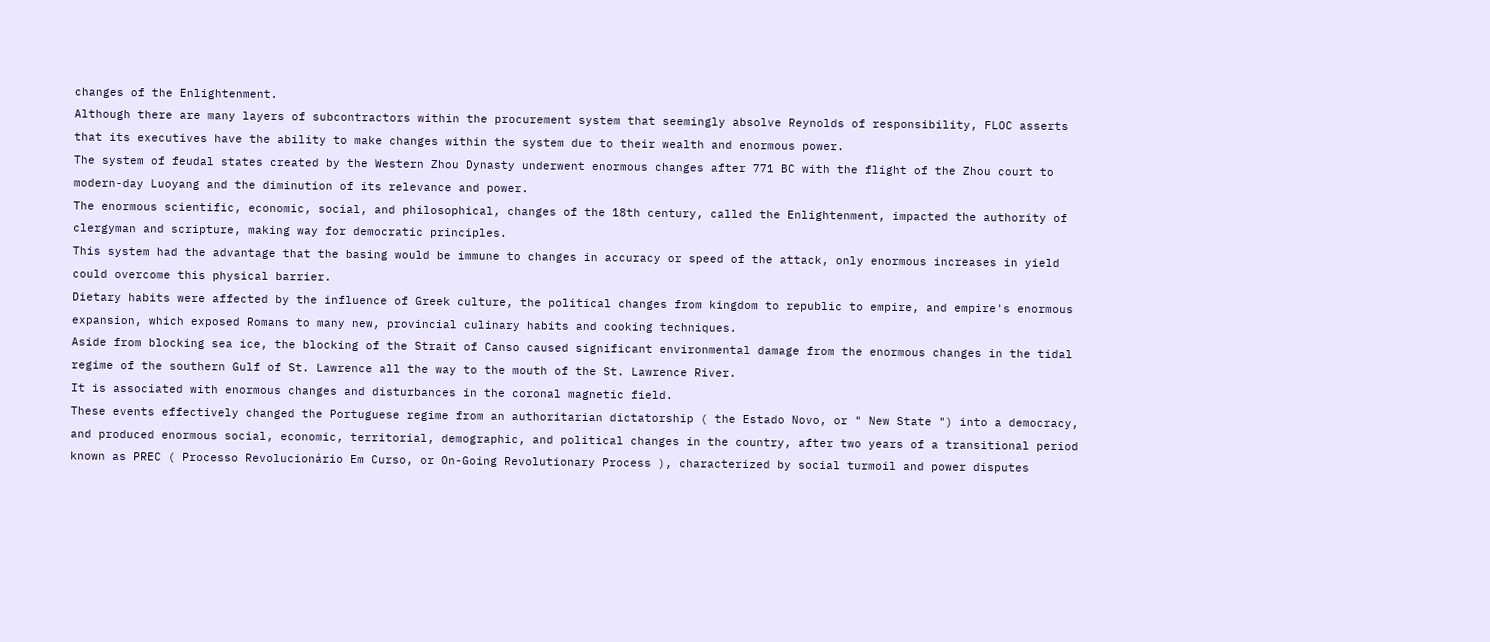changes of the Enlightenment.
Although there are many layers of subcontractors within the procurement system that seemingly absolve Reynolds of responsibility, FLOC asserts that its executives have the ability to make changes within the system due to their wealth and enormous power.
The system of feudal states created by the Western Zhou Dynasty underwent enormous changes after 771 BC with the flight of the Zhou court to modern-day Luoyang and the diminution of its relevance and power.
The enormous scientific, economic, social, and philosophical, changes of the 18th century, called the Enlightenment, impacted the authority of clergyman and scripture, making way for democratic principles.
This system had the advantage that the basing would be immune to changes in accuracy or speed of the attack, only enormous increases in yield could overcome this physical barrier.
Dietary habits were affected by the influence of Greek culture, the political changes from kingdom to republic to empire, and empire's enormous expansion, which exposed Romans to many new, provincial culinary habits and cooking techniques.
Aside from blocking sea ice, the blocking of the Strait of Canso caused significant environmental damage from the enormous changes in the tidal regime of the southern Gulf of St. Lawrence all the way to the mouth of the St. Lawrence River.
It is associated with enormous changes and disturbances in the coronal magnetic field.
These events effectively changed the Portuguese regime from an authoritarian dictatorship ( the Estado Novo, or " New State ") into a democracy, and produced enormous social, economic, territorial, demographic, and political changes in the country, after two years of a transitional period known as PREC ( Processo Revolucionário Em Curso, or On-Going Revolutionary Process ), characterized by social turmoil and power disputes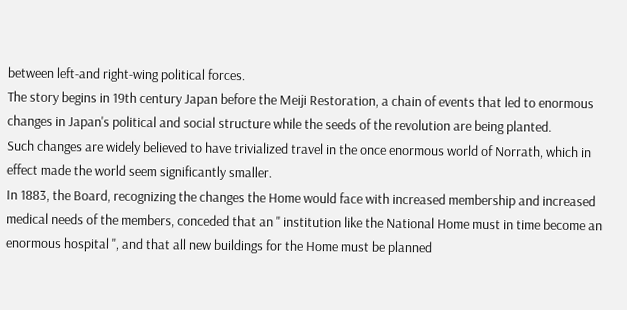between left-and right-wing political forces.
The story begins in 19th century Japan before the Meiji Restoration, a chain of events that led to enormous changes in Japan's political and social structure while the seeds of the revolution are being planted.
Such changes are widely believed to have trivialized travel in the once enormous world of Norrath, which in effect made the world seem significantly smaller.
In 1883, the Board, recognizing the changes the Home would face with increased membership and increased medical needs of the members, conceded that an " institution like the National Home must in time become an enormous hospital ", and that all new buildings for the Home must be planned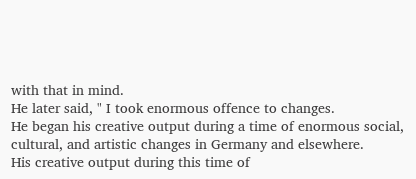with that in mind.
He later said, " I took enormous offence to changes.
He began his creative output during a time of enormous social, cultural, and artistic changes in Germany and elsewhere.
His creative output during this time of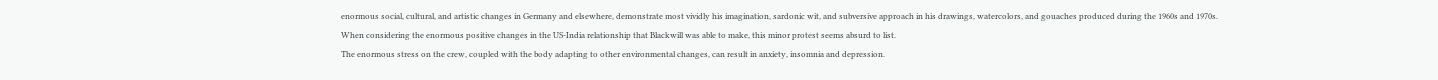enormous social, cultural, and artistic changes in Germany and elsewhere, demonstrate most vividly his imagination, sardonic wit, and subversive approach in his drawings, watercolors, and gouaches produced during the 1960s and 1970s.
When considering the enormous positive changes in the US-India relationship that Blackwill was able to make, this minor protest seems absurd to list.
The enormous stress on the crew, coupled with the body adapting to other environmental changes, can result in anxiety, insomnia and depression.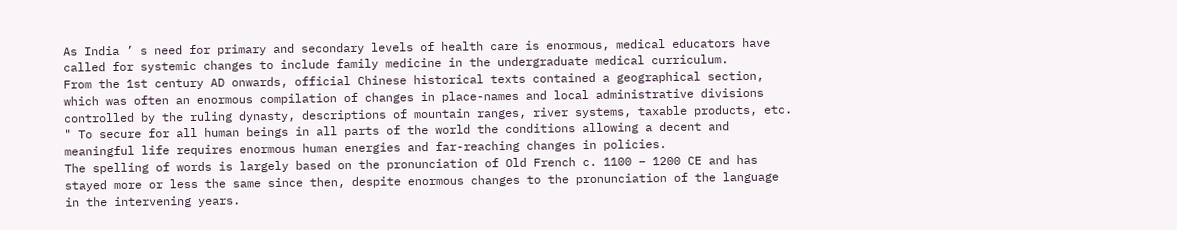As India ’ s need for primary and secondary levels of health care is enormous, medical educators have called for systemic changes to include family medicine in the undergraduate medical curriculum.
From the 1st century AD onwards, official Chinese historical texts contained a geographical section, which was often an enormous compilation of changes in place-names and local administrative divisions controlled by the ruling dynasty, descriptions of mountain ranges, river systems, taxable products, etc.
" To secure for all human beings in all parts of the world the conditions allowing a decent and meaningful life requires enormous human energies and far-reaching changes in policies.
The spelling of words is largely based on the pronunciation of Old French c. 1100 – 1200 CE and has stayed more or less the same since then, despite enormous changes to the pronunciation of the language in the intervening years.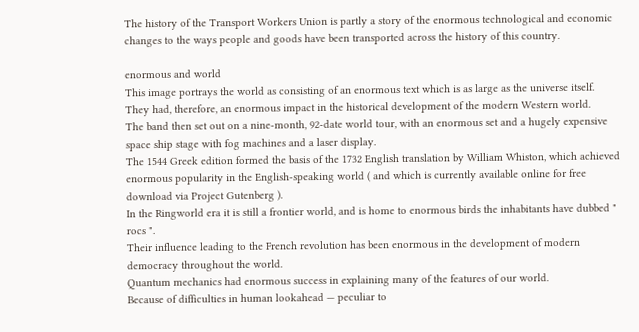The history of the Transport Workers Union is partly a story of the enormous technological and economic changes to the ways people and goods have been transported across the history of this country.

enormous and world
This image portrays the world as consisting of an enormous text which is as large as the universe itself.
They had, therefore, an enormous impact in the historical development of the modern Western world.
The band then set out on a nine-month, 92-date world tour, with an enormous set and a hugely expensive space ship stage with fog machines and a laser display.
The 1544 Greek edition formed the basis of the 1732 English translation by William Whiston, which achieved enormous popularity in the English-speaking world ( and which is currently available online for free download via Project Gutenberg ).
In the Ringworld era it is still a frontier world, and is home to enormous birds the inhabitants have dubbed " rocs ".
Their influence leading to the French revolution has been enormous in the development of modern democracy throughout the world.
Quantum mechanics had enormous success in explaining many of the features of our world.
Because of difficulties in human lookahead — peculiar to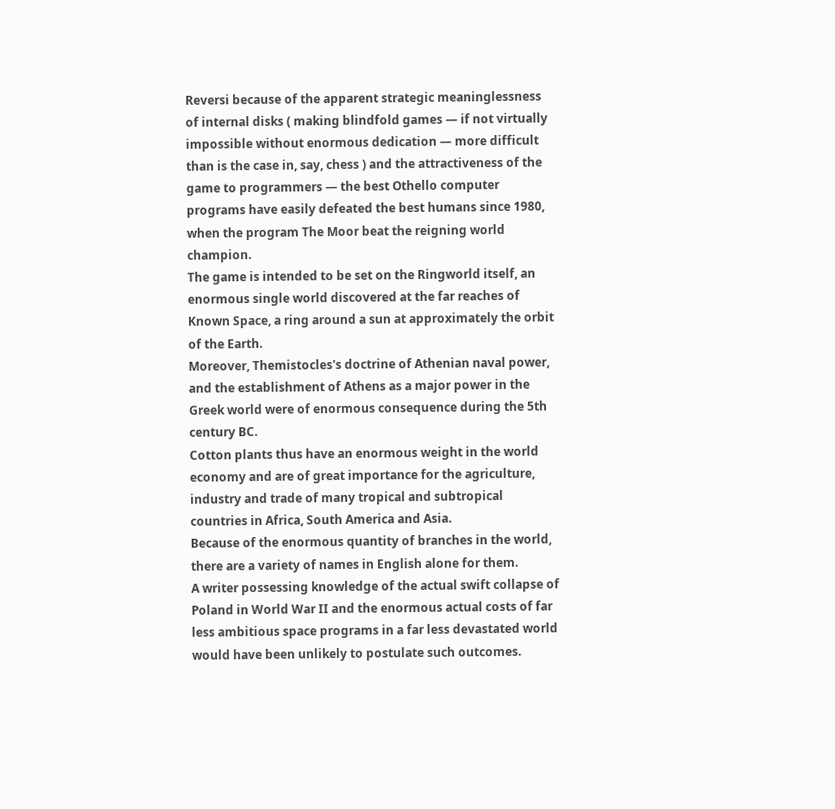Reversi because of the apparent strategic meaninglessness of internal disks ( making blindfold games — if not virtually impossible without enormous dedication — more difficult than is the case in, say, chess ) and the attractiveness of the game to programmers — the best Othello computer programs have easily defeated the best humans since 1980, when the program The Moor beat the reigning world champion.
The game is intended to be set on the Ringworld itself, an enormous single world discovered at the far reaches of Known Space, a ring around a sun at approximately the orbit of the Earth.
Moreover, Themistocles's doctrine of Athenian naval power, and the establishment of Athens as a major power in the Greek world were of enormous consequence during the 5th century BC.
Cotton plants thus have an enormous weight in the world economy and are of great importance for the agriculture, industry and trade of many tropical and subtropical countries in Africa, South America and Asia.
Because of the enormous quantity of branches in the world, there are a variety of names in English alone for them.
A writer possessing knowledge of the actual swift collapse of Poland in World War II and the enormous actual costs of far less ambitious space programs in a far less devastated world would have been unlikely to postulate such outcomes.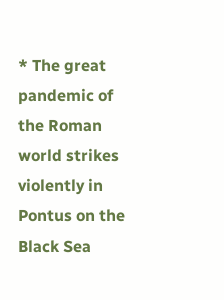* The great pandemic of the Roman world strikes violently in Pontus on the Black Sea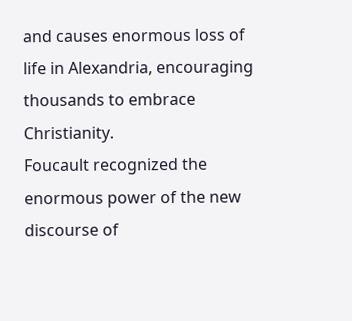and causes enormous loss of life in Alexandria, encouraging thousands to embrace Christianity.
Foucault recognized the enormous power of the new discourse of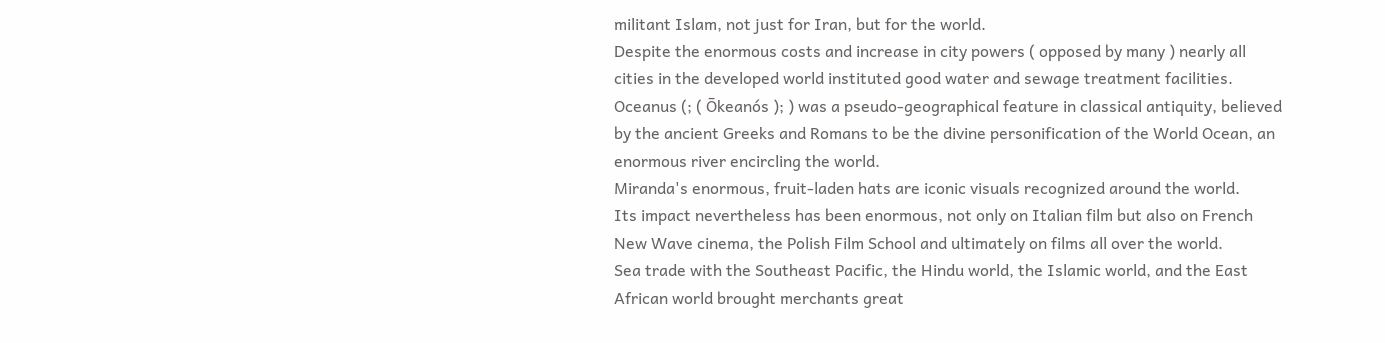militant Islam, not just for Iran, but for the world.
Despite the enormous costs and increase in city powers ( opposed by many ) nearly all cities in the developed world instituted good water and sewage treatment facilities.
Oceanus (; ( Ōkeanós ); ) was a pseudo-geographical feature in classical antiquity, believed by the ancient Greeks and Romans to be the divine personification of the World Ocean, an enormous river encircling the world.
Miranda's enormous, fruit-laden hats are iconic visuals recognized around the world.
Its impact nevertheless has been enormous, not only on Italian film but also on French New Wave cinema, the Polish Film School and ultimately on films all over the world.
Sea trade with the Southeast Pacific, the Hindu world, the Islamic world, and the East African world brought merchants great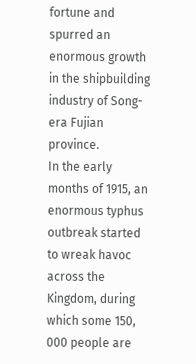fortune and spurred an enormous growth in the shipbuilding industry of Song-era Fujian province.
In the early months of 1915, an enormous typhus outbreak started to wreak havoc across the Kingdom, during which some 150, 000 people are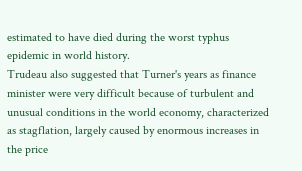estimated to have died during the worst typhus epidemic in world history.
Trudeau also suggested that Turner's years as finance minister were very difficult because of turbulent and unusual conditions in the world economy, characterized as stagflation, largely caused by enormous increases in the price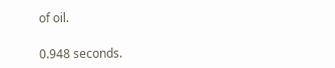of oil.

0.948 seconds.